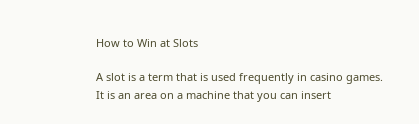How to Win at Slots

A slot is a term that is used frequently in casino games. It is an area on a machine that you can insert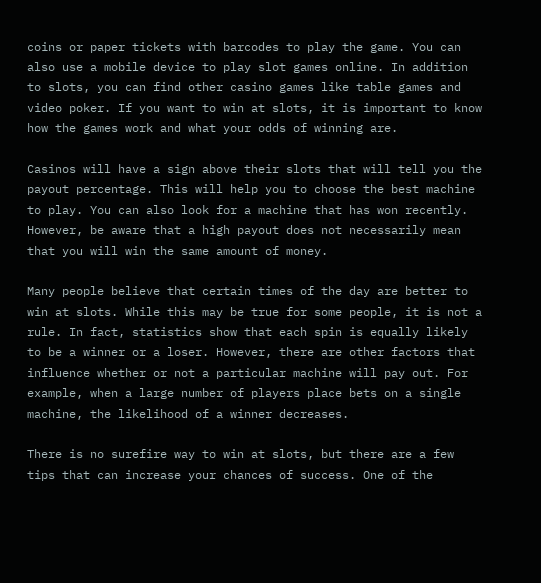coins or paper tickets with barcodes to play the game. You can also use a mobile device to play slot games online. In addition to slots, you can find other casino games like table games and video poker. If you want to win at slots, it is important to know how the games work and what your odds of winning are.

Casinos will have a sign above their slots that will tell you the payout percentage. This will help you to choose the best machine to play. You can also look for a machine that has won recently. However, be aware that a high payout does not necessarily mean that you will win the same amount of money.

Many people believe that certain times of the day are better to win at slots. While this may be true for some people, it is not a rule. In fact, statistics show that each spin is equally likely to be a winner or a loser. However, there are other factors that influence whether or not a particular machine will pay out. For example, when a large number of players place bets on a single machine, the likelihood of a winner decreases.

There is no surefire way to win at slots, but there are a few tips that can increase your chances of success. One of the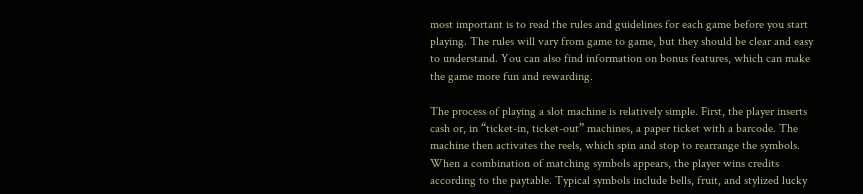most important is to read the rules and guidelines for each game before you start playing. The rules will vary from game to game, but they should be clear and easy to understand. You can also find information on bonus features, which can make the game more fun and rewarding.

The process of playing a slot machine is relatively simple. First, the player inserts cash or, in “ticket-in, ticket-out” machines, a paper ticket with a barcode. The machine then activates the reels, which spin and stop to rearrange the symbols. When a combination of matching symbols appears, the player wins credits according to the paytable. Typical symbols include bells, fruit, and stylized lucky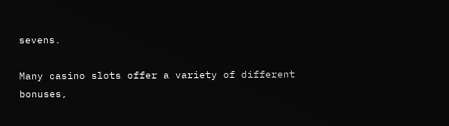sevens.

Many casino slots offer a variety of different bonuses,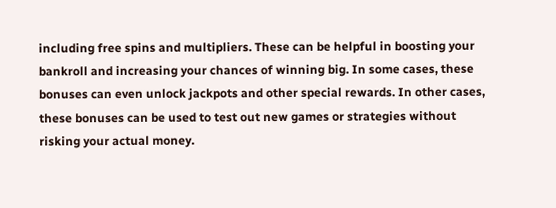including free spins and multipliers. These can be helpful in boosting your bankroll and increasing your chances of winning big. In some cases, these bonuses can even unlock jackpots and other special rewards. In other cases, these bonuses can be used to test out new games or strategies without risking your actual money.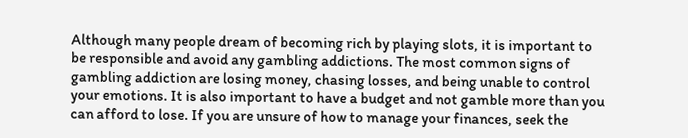Although many people dream of becoming rich by playing slots, it is important to be responsible and avoid any gambling addictions. The most common signs of gambling addiction are losing money, chasing losses, and being unable to control your emotions. It is also important to have a budget and not gamble more than you can afford to lose. If you are unsure of how to manage your finances, seek the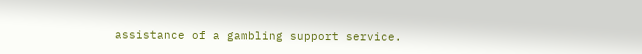assistance of a gambling support service.